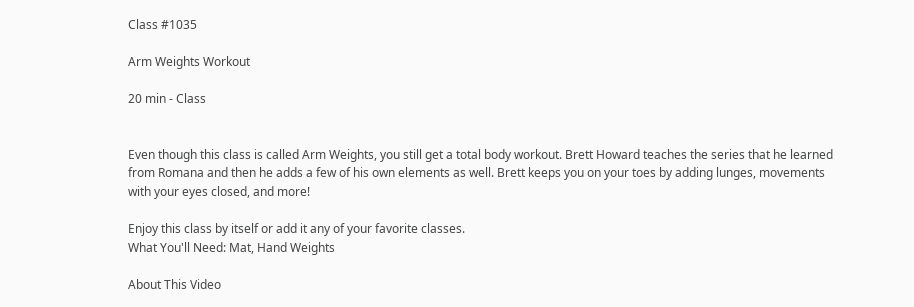Class #1035

Arm Weights Workout

20 min - Class


Even though this class is called Arm Weights, you still get a total body workout. Brett Howard teaches the series that he learned from Romana and then he adds a few of his own elements as well. Brett keeps you on your toes by adding lunges, movements with your eyes closed, and more!

Enjoy this class by itself or add it any of your favorite classes.
What You'll Need: Mat, Hand Weights

About This Video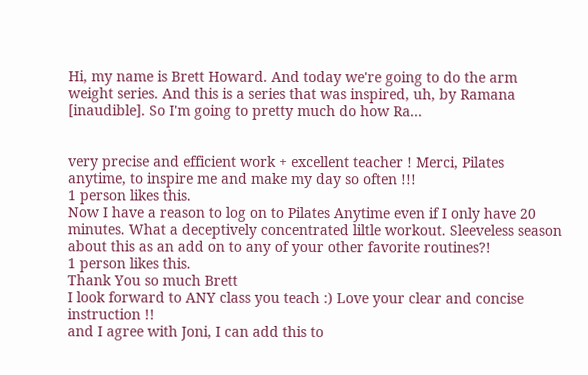Hi, my name is Brett Howard. And today we're going to do the arm weight series. And this is a series that was inspired, uh, by Ramana [inaudible]. So I'm going to pretty much do how Ra...


very precise and efficient work + excellent teacher ! Merci, Pilates anytime, to inspire me and make my day so often !!!
1 person likes this.
Now I have a reason to log on to Pilates Anytime even if I only have 20 minutes. What a deceptively concentrated liltle workout. Sleeveless season about this as an add on to any of your other favorite routines?!
1 person likes this.
Thank You so much Brett
I look forward to ANY class you teach :) Love your clear and concise instruction !!
and I agree with Joni, I can add this to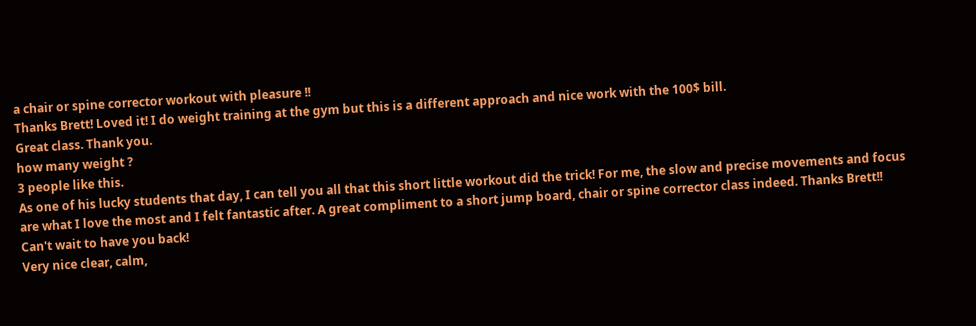a chair or spine corrector workout with pleasure !!
Thanks Brett! Loved it! I do weight training at the gym but this is a different approach and nice work with the 100$ bill.
Great class. Thank you.
how many weight ?
3 people like this.
As one of his lucky students that day, I can tell you all that this short little workout did the trick! For me, the slow and precise movements and focus are what I love the most and I felt fantastic after. A great compliment to a short jump board, chair or spine corrector class indeed. Thanks Brett!! Can't wait to have you back!
Very nice clear, calm,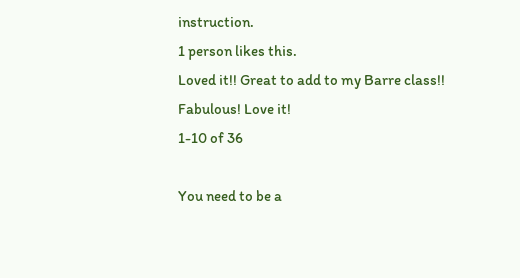instruction.
1 person likes this.
Loved it!! Great to add to my Barre class!!
Fabulous! Love it!
1-10 of 36

You need to be a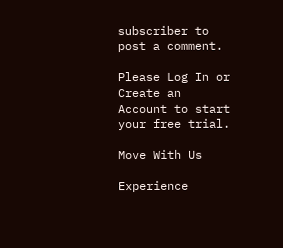subscriber to post a comment.

Please Log In or Create an Account to start your free trial.

Move With Us

Experience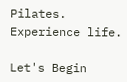Pilates. Experience life.

Let's Begin